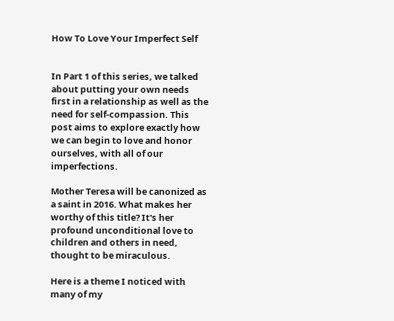How To Love Your Imperfect Self


In Part 1 of this series, we talked about putting your own needs first in a relationship as well as the need for self-compassion. This post aims to explore exactly how we can begin to love and honor ourselves, with all of our imperfections.

Mother Teresa will be canonized as a saint in 2016. What makes her worthy of this title? It's her profound unconditional love to children and others in need, thought to be miraculous.

Here is a theme I noticed with many of my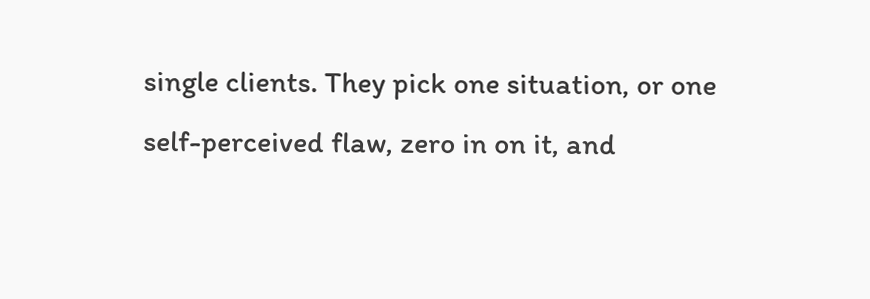single clients. They pick one situation, or one self-perceived flaw, zero in on it, and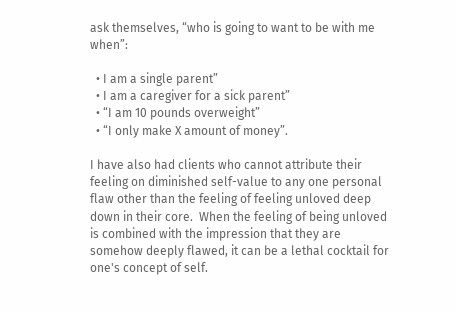ask themselves, “who is going to want to be with me when”:

  • I am a single parent”
  • I am a caregiver for a sick parent”
  • “I am 10 pounds overweight”
  • “I only make X amount of money”.

I have also had clients who cannot attribute their feeling on diminished self-value to any one personal flaw other than the feeling of feeling unloved deep down in their core.  When the feeling of being unloved is combined with the impression that they are somehow deeply flawed, it can be a lethal cocktail for one's concept of self.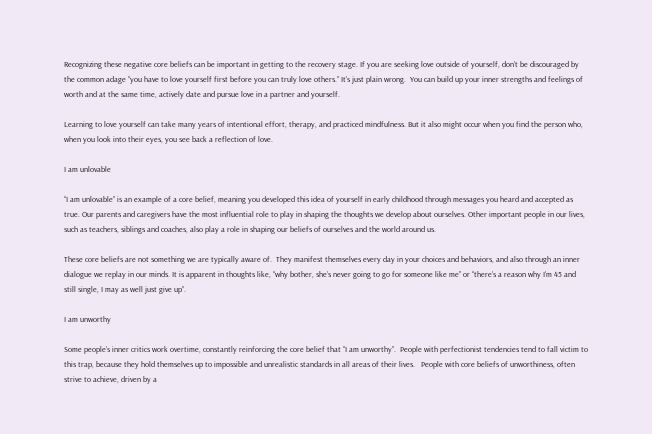Recognizing these negative core beliefs can be important in getting to the recovery stage. If you are seeking love outside of yourself, don’t be discouraged by the common adage “you have to love yourself first before you can truly love others.” It’s just plain wrong.  You can build up your inner strengths and feelings of worth and at the same time, actively date and pursue love in a partner and yourself.

Learning to love yourself can take many years of intentional effort, therapy, and practiced mindfulness. But it also might occur when you find the person who, when you look into their eyes, you see back a reflection of love.

I am unlovable

“I am unlovable” is an example of a core belief, meaning you developed this idea of yourself in early childhood through messages you heard and accepted as true. Our parents and caregivers have the most influential role to play in shaping the thoughts we develop about ourselves. Other important people in our lives, such as teachers, siblings and coaches, also play a role in shaping our beliefs of ourselves and the world around us.

These core beliefs are not something we are typically aware of.  They manifest themselves every day in your choices and behaviors, and also through an inner dialogue we replay in our minds. It is apparent in thoughts like, “why bother, she’s never going to go for someone like me” or “there’s a reason why I’m 45 and still single, I may as well just give up”.

I am unworthy

Some people’s inner critics work overtime, constantly reinforcing the core belief that “I am unworthy”.  People with perfectionist tendencies tend to fall victim to this trap, because they hold themselves up to impossible and unrealistic standards in all areas of their lives.   People with core beliefs of unworthiness, often strive to achieve, driven by a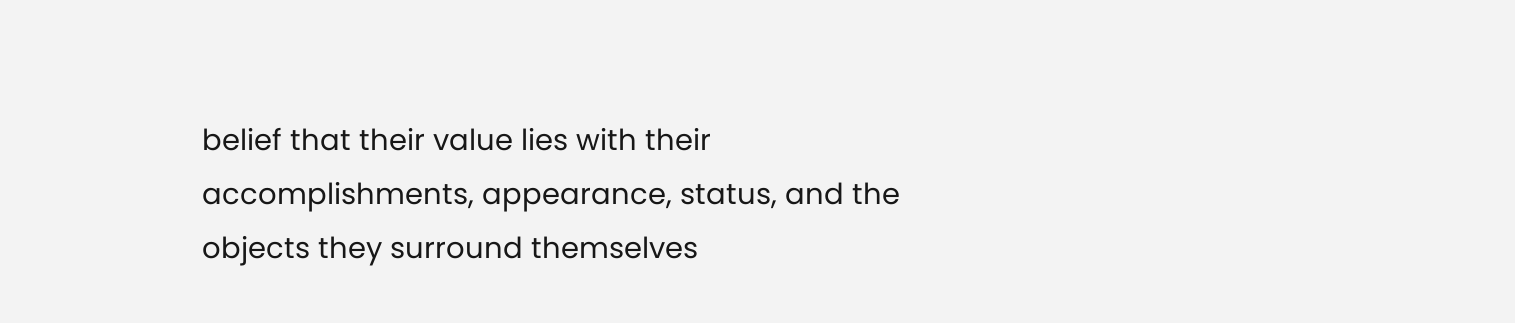belief that their value lies with their accomplishments, appearance, status, and the objects they surround themselves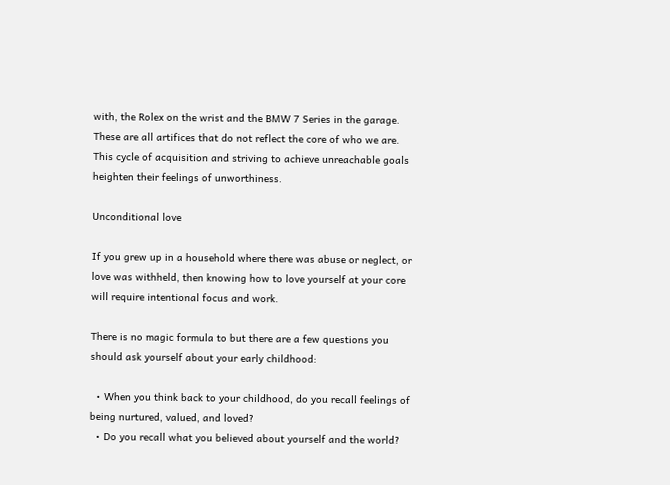with, the Rolex on the wrist and the BMW 7 Series in the garage. These are all artifices that do not reflect the core of who we are. This cycle of acquisition and striving to achieve unreachable goals heighten their feelings of unworthiness.

Unconditional love

If you grew up in a household where there was abuse or neglect, or love was withheld, then knowing how to love yourself at your core will require intentional focus and work.

There is no magic formula to but there are a few questions you should ask yourself about your early childhood:

  • When you think back to your childhood, do you recall feelings of being nurtured, valued, and loved?
  • Do you recall what you believed about yourself and the world?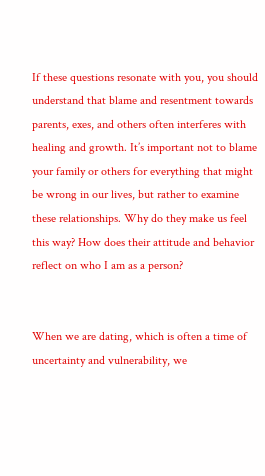If these questions resonate with you, you should understand that blame and resentment towards parents, exes, and others often interferes with healing and growth. It’s important not to blame your family or others for everything that might be wrong in our lives, but rather to examine these relationships. Why do they make us feel this way? How does their attitude and behavior reflect on who I am as a person?


When we are dating, which is often a time of uncertainty and vulnerability, we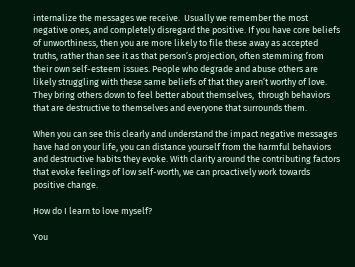internalize the messages we receive.  Usually we remember the most negative ones, and completely disregard the positive. If you have core beliefs of unworthiness, then you are more likely to file these away as accepted truths, rather than see it as that person’s projection, often stemming from their own self-esteem issues. People who degrade and abuse others are likely struggling with these same beliefs of that they aren’t worthy of love. They bring others down to feel better about themselves,  through behaviors that are destructive to themselves and everyone that surrounds them.

When you can see this clearly and understand the impact negative messages have had on your life, you can distance yourself from the harmful behaviors and destructive habits they evoke. With clarity around the contributing factors that evoke feelings of low self-worth, we can proactively work towards positive change.

How do I learn to love myself?

You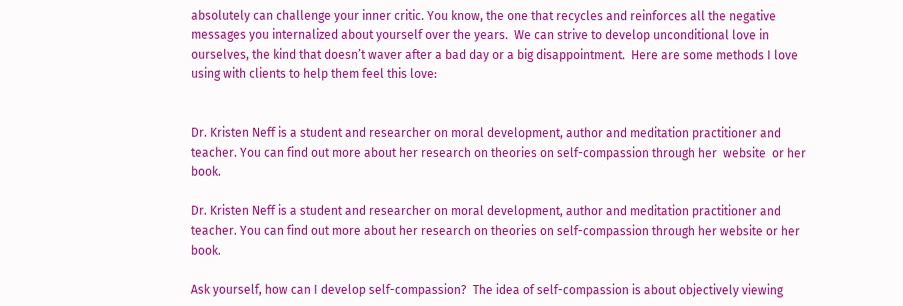absolutely can challenge your inner critic. You know, the one that recycles and reinforces all the negative messages you internalized about yourself over the years.  We can strive to develop unconditional love in ourselves, the kind that doesn’t waver after a bad day or a big disappointment.  Here are some methods I love using with clients to help them feel this love:


Dr. Kristen Neff is a student and researcher on moral development, author and meditation practitioner and teacher. You can find out more about her research on theories on self-compassion through her  website  or her  book.

Dr. Kristen Neff is a student and researcher on moral development, author and meditation practitioner and teacher. You can find out more about her research on theories on self-compassion through her website or her book.

Ask yourself, how can I develop self-compassion?  The idea of self-compassion is about objectively viewing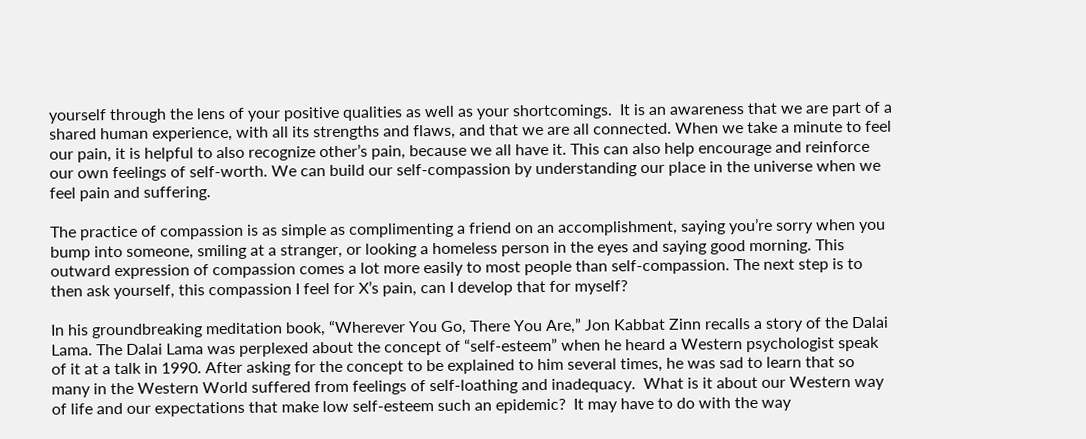yourself through the lens of your positive qualities as well as your shortcomings.  It is an awareness that we are part of a shared human experience, with all its strengths and flaws, and that we are all connected. When we take a minute to feel our pain, it is helpful to also recognize other’s pain, because we all have it. This can also help encourage and reinforce our own feelings of self-worth. We can build our self-compassion by understanding our place in the universe when we feel pain and suffering.

The practice of compassion is as simple as complimenting a friend on an accomplishment, saying you’re sorry when you bump into someone, smiling at a stranger, or looking a homeless person in the eyes and saying good morning. This outward expression of compassion comes a lot more easily to most people than self-compassion. The next step is to then ask yourself, this compassion I feel for X’s pain, can I develop that for myself?

In his groundbreaking meditation book, “Wherever You Go, There You Are,” Jon Kabbat Zinn recalls a story of the Dalai Lama. The Dalai Lama was perplexed about the concept of “self-esteem” when he heard a Western psychologist speak of it at a talk in 1990. After asking for the concept to be explained to him several times, he was sad to learn that so many in the Western World suffered from feelings of self-loathing and inadequacy.  What is it about our Western way of life and our expectations that make low self-esteem such an epidemic?  It may have to do with the way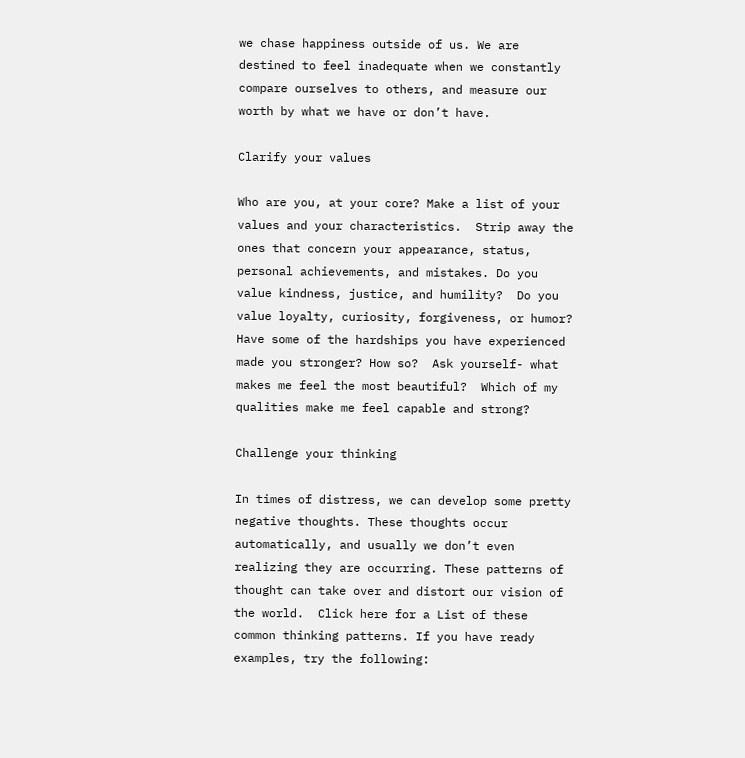we chase happiness outside of us. We are destined to feel inadequate when we constantly compare ourselves to others, and measure our worth by what we have or don’t have.

Clarify your values

Who are you, at your core? Make a list of your values and your characteristics.  Strip away the ones that concern your appearance, status, personal achievements, and mistakes. Do you value kindness, justice, and humility?  Do you value loyalty, curiosity, forgiveness, or humor?  Have some of the hardships you have experienced made you stronger? How so?  Ask yourself- what makes me feel the most beautiful?  Which of my qualities make me feel capable and strong?

Challenge your thinking

In times of distress, we can develop some pretty negative thoughts. These thoughts occur automatically, and usually we don’t even realizing they are occurring. These patterns of thought can take over and distort our vision of the world.  Click here for a List of these common thinking patterns. If you have ready examples, try the following: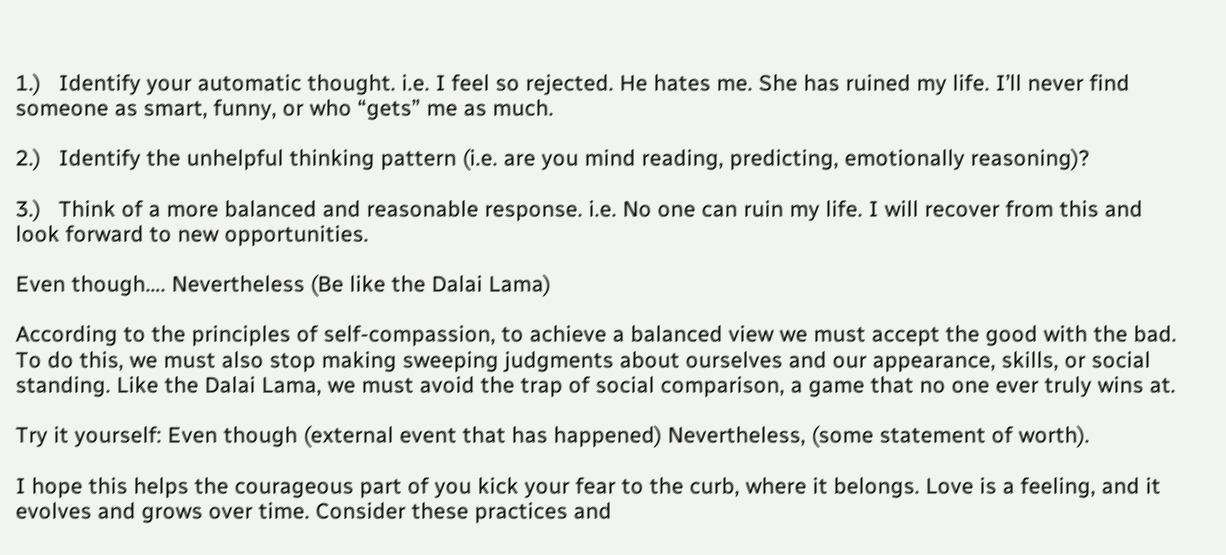1.)   Identify your automatic thought. i.e. I feel so rejected. He hates me. She has ruined my life. I’ll never find someone as smart, funny, or who “gets” me as much.

2.)   Identify the unhelpful thinking pattern (i.e. are you mind reading, predicting, emotionally reasoning)?

3.)   Think of a more balanced and reasonable response. i.e. No one can ruin my life. I will recover from this and look forward to new opportunities.

Even though…. Nevertheless (Be like the Dalai Lama)

According to the principles of self-compassion, to achieve a balanced view we must accept the good with the bad. To do this, we must also stop making sweeping judgments about ourselves and our appearance, skills, or social standing. Like the Dalai Lama, we must avoid the trap of social comparison, a game that no one ever truly wins at.

Try it yourself: Even though (external event that has happened) Nevertheless, (some statement of worth).

I hope this helps the courageous part of you kick your fear to the curb, where it belongs. Love is a feeling, and it evolves and grows over time. Consider these practices and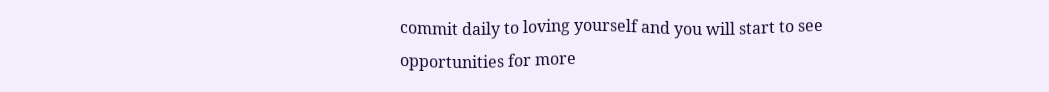commit daily to loving yourself and you will start to see opportunities for more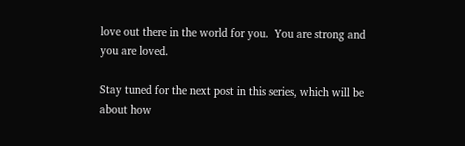love out there in the world for you.  You are strong and you are loved.

Stay tuned for the next post in this series, which will be about how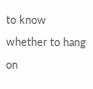to know whether to hang on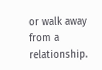or walk away from a relationship.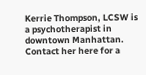Kerrie Thompson, LCSW is a psychotherapist in downtown Manhattan. Contact her here for a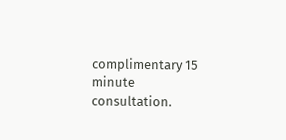complimentary 15 minute consultation.